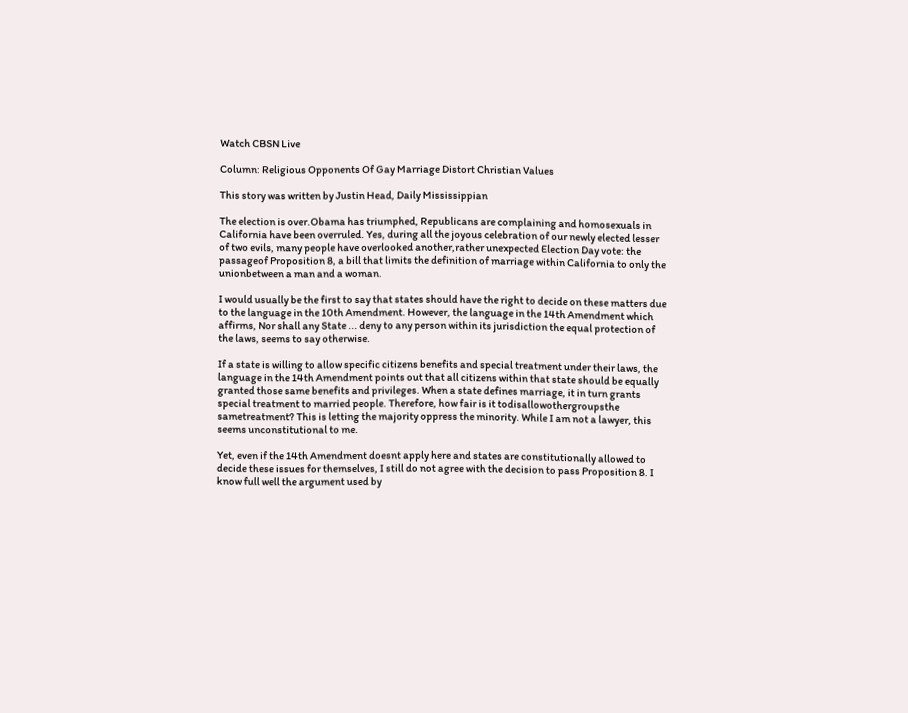Watch CBSN Live

Column: Religious Opponents Of Gay Marriage Distort Christian Values

This story was written by Justin Head, Daily Mississippian

The election is over.Obama has triumphed, Republicans are complaining and homosexuals in California have been overruled. Yes, during all the joyous celebration of our newly elected lesser of two evils, many people have overlooked another,rather unexpected Election Day vote: the passageof Proposition 8, a bill that limits the definition of marriage within California to only the unionbetween a man and a woman.

I would usually be the first to say that states should have the right to decide on these matters due to the language in the 10th Amendment. However, the language in the 14th Amendment which affirms, Nor shall any State ... deny to any person within its jurisdiction the equal protection of the laws, seems to say otherwise.

If a state is willing to allow specific citizens benefits and special treatment under their laws, the language in the 14th Amendment points out that all citizens within that state should be equally granted those same benefits and privileges. When a state defines marriage, it in turn grants special treatment to married people. Therefore, how fair is it todisallowothergroupsthe sametreatment? This is letting the majority oppress the minority. While I am not a lawyer, this seems unconstitutional to me.

Yet, even if the 14th Amendment doesnt apply here and states are constitutionally allowed to decide these issues for themselves, I still do not agree with the decision to pass Proposition 8. I know full well the argument used by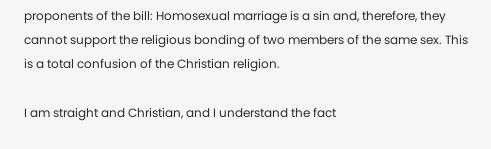proponents of the bill: Homosexual marriage is a sin and, therefore, they cannot support the religious bonding of two members of the same sex. This is a total confusion of the Christian religion.

I am straight and Christian, and I understand the fact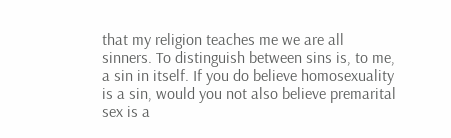that my religion teaches me we are all sinners. To distinguish between sins is, to me, a sin in itself. If you do believe homosexuality is a sin, would you not also believe premarital sex is a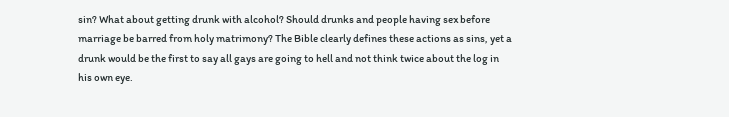sin? What about getting drunk with alcohol? Should drunks and people having sex before marriage be barred from holy matrimony? The Bible clearly defines these actions as sins, yet a drunk would be the first to say all gays are going to hell and not think twice about the log in his own eye.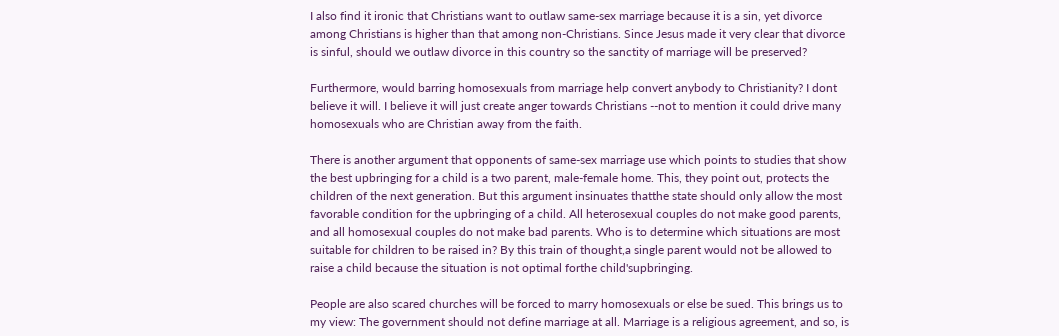I also find it ironic that Christians want to outlaw same-sex marriage because it is a sin, yet divorce among Christians is higher than that among non-Christians. Since Jesus made it very clear that divorce is sinful, should we outlaw divorce in this country so the sanctity of marriage will be preserved?

Furthermore, would barring homosexuals from marriage help convert anybody to Christianity? I dont believe it will. I believe it will just create anger towards Christians --not to mention it could drive many homosexuals who are Christian away from the faith.

There is another argument that opponents of same-sex marriage use which points to studies that show the best upbringing for a child is a two parent, male-female home. This, they point out, protects the children of the next generation. But this argument insinuates thatthe state should only allow the most favorable condition for the upbringing of a child. All heterosexual couples do not make good parents, and all homosexual couples do not make bad parents. Who is to determine which situations are most suitable for children to be raised in? By this train of thought,a single parent would not be allowed to raise a child because the situation is not optimal forthe child'supbringing.

People are also scared churches will be forced to marry homosexuals or else be sued. This brings us to my view: The government should not define marriage at all. Marriage is a religious agreement, and so, is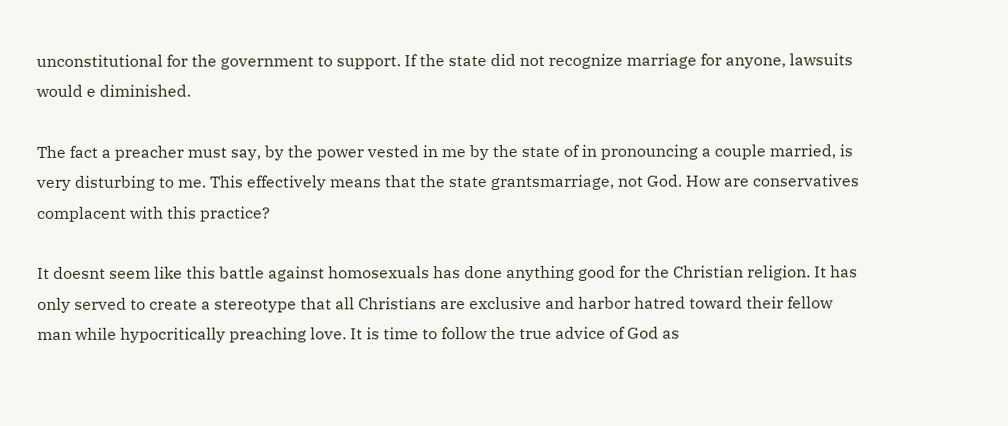unconstitutional for the government to support. If the state did not recognize marriage for anyone, lawsuits would e diminished.

The fact a preacher must say, by the power vested in me by the state of in pronouncing a couple married, is very disturbing to me. This effectively means that the state grantsmarriage, not God. How are conservatives complacent with this practice?

It doesnt seem like this battle against homosexuals has done anything good for the Christian religion. It has only served to create a stereotype that all Christians are exclusive and harbor hatred toward their fellow man while hypocritically preaching love. It is time to follow the true advice of God as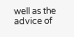well as the advice of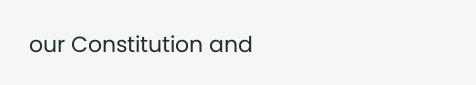our Constitution and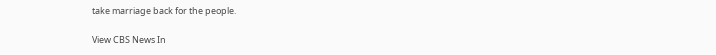take marriage back for the people.

View CBS News In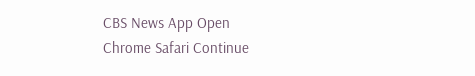CBS News App Open
Chrome Safari Continue